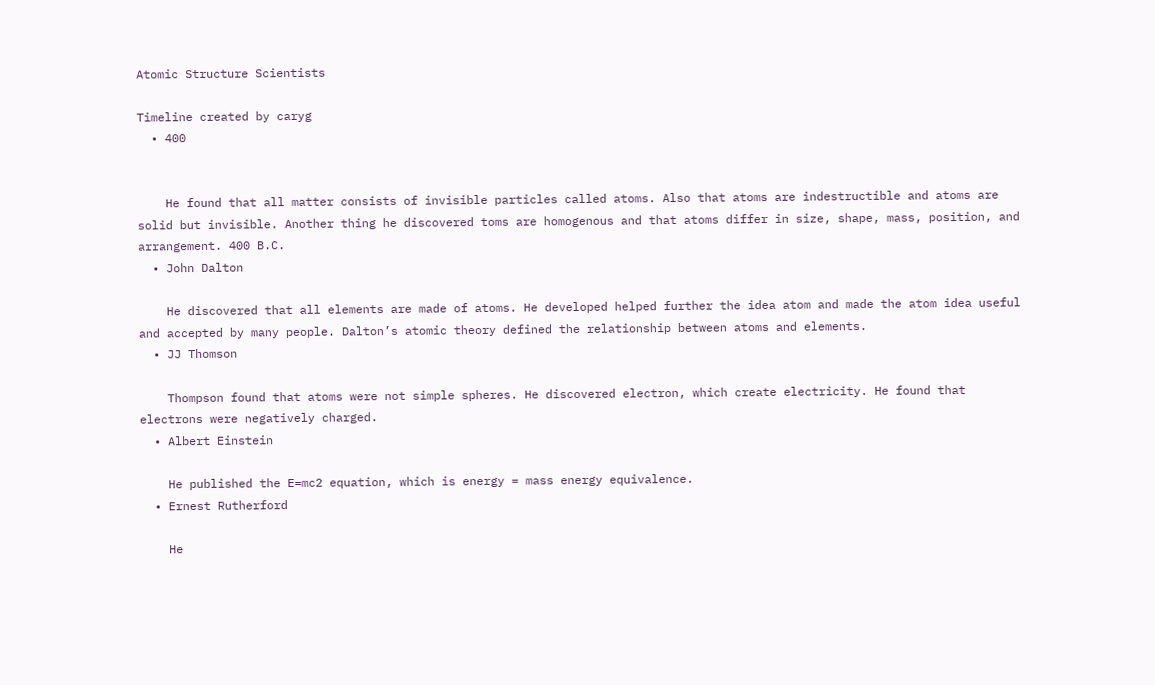Atomic Structure Scientists

Timeline created by caryg
  • 400


    He found that all matter consists of invisible particles called atoms. Also that atoms are indestructible and atoms are solid but invisible. Another thing he discovered toms are homogenous and that atoms differ in size, shape, mass, position, and arrangement. 400 B.C.
  • John Dalton

    He discovered that all elements are made of atoms. He developed helped further the idea atom and made the atom idea useful and accepted by many people. Dalton’s atomic theory defined the relationship between atoms and elements.
  • JJ Thomson

    Thompson found that atoms were not simple spheres. He discovered electron, which create electricity. He found that electrons were negatively charged.
  • Albert Einstein

    He published the E=mc2 equation, which is energy = mass energy equivalence.
  • Ernest Rutherford

    He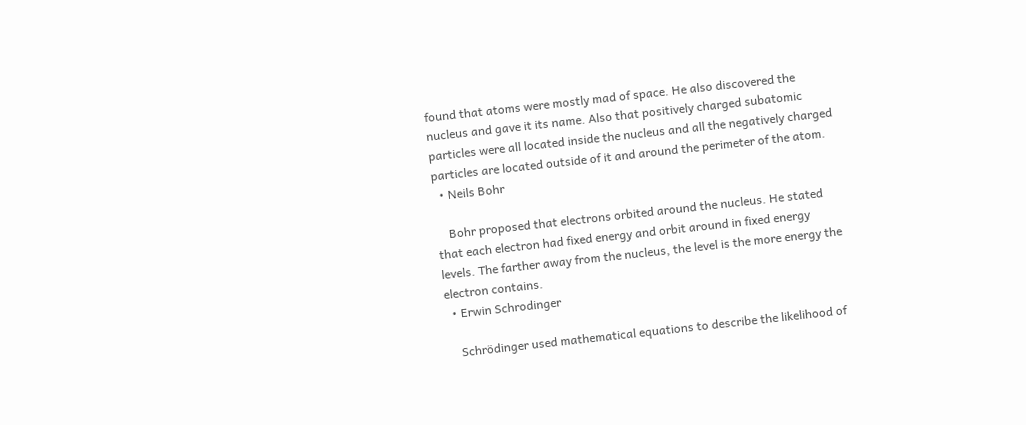found that atoms were mostly mad of space. He also discovered the nucleus and gave it its name. Also that positively charged subatomic particles were all located inside the nucleus and all the negatively charged particles are located outside of it and around the perimeter of the atom.
  • Neils Bohr

    Bohr proposed that electrons orbited around the nucleus. He stated that each electron had fixed energy and orbit around in fixed energy levels. The farther away from the nucleus, the level is the more energy the electron contains.
  • Erwin Schrodinger

    Schrödinger used mathematical equations to describe the likelihood of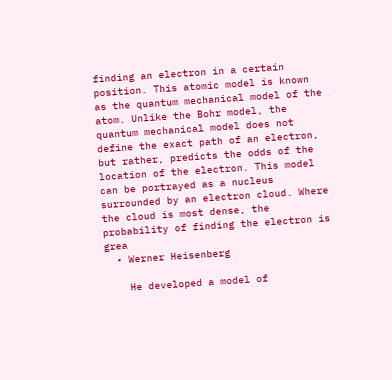finding an electron in a certain position. This atomic model is known as the quantum mechanical model of the atom. Unlike the Bohr model, the quantum mechanical model does not define the exact path of an electron, but rather, predicts the odds of the location of the electron. This model can be portrayed as a nucleus surrounded by an electron cloud. Where the cloud is most dense, the probability of finding the electron is grea
  • Werner Heisenberg

    He developed a model of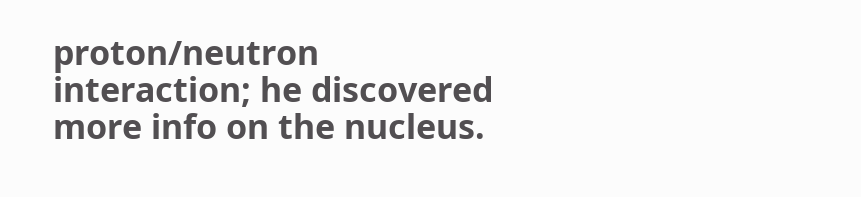proton/neutron interaction; he discovered more info on the nucleus.